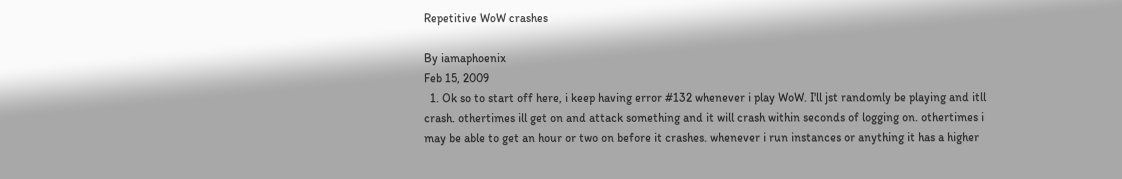Repetitive WoW crashes

By iamaphoenix
Feb 15, 2009
  1. Ok so to start off here, i keep having error #132 whenever i play WoW. I'll jst randomly be playing and itll crash. othertimes ill get on and attack something and it will crash within seconds of logging on. othertimes i may be able to get an hour or two on before it crashes. whenever i run instances or anything it has a higher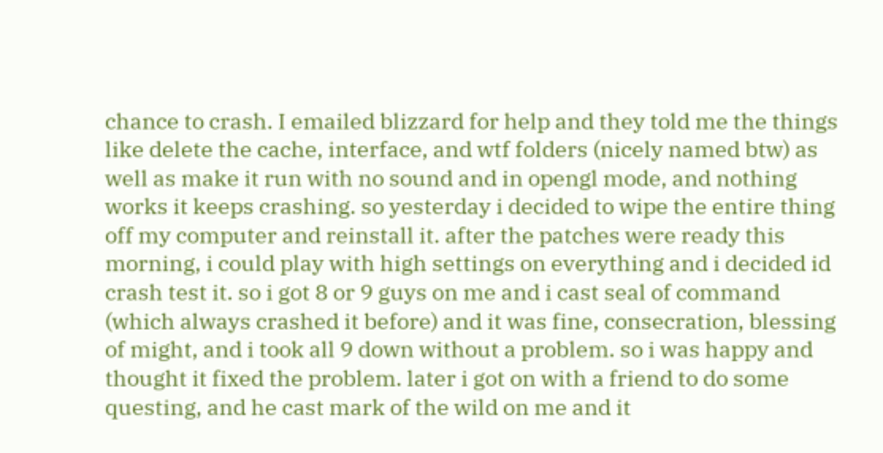chance to crash. I emailed blizzard for help and they told me the things like delete the cache, interface, and wtf folders (nicely named btw) as well as make it run with no sound and in opengl mode, and nothing works it keeps crashing. so yesterday i decided to wipe the entire thing off my computer and reinstall it. after the patches were ready this morning, i could play with high settings on everything and i decided id crash test it. so i got 8 or 9 guys on me and i cast seal of command (which always crashed it before) and it was fine, consecration, blessing of might, and i took all 9 down without a problem. so i was happy and thought it fixed the problem. later i got on with a friend to do some questing, and he cast mark of the wild on me and it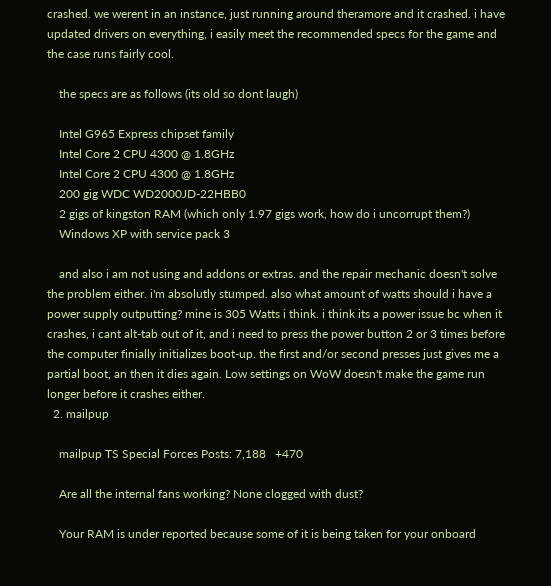crashed. we werent in an instance, just running around theramore and it crashed. i have updated drivers on everything, i easily meet the recommended specs for the game and the case runs fairly cool.

    the specs are as follows (its old so dont laugh)

    Intel G965 Express chipset family
    Intel Core 2 CPU 4300 @ 1.8GHz
    Intel Core 2 CPU 4300 @ 1.8GHz
    200 gig WDC WD2000JD-22HBB0
    2 gigs of kingston RAM (which only 1.97 gigs work, how do i uncorrupt them?)
    Windows XP with service pack 3

    and also i am not using and addons or extras. and the repair mechanic doesn't solve the problem either. i'm absolutly stumped. also what amount of watts should i have a power supply outputting? mine is 305 Watts i think. i think its a power issue bc when it crashes, i cant alt-tab out of it, and i need to press the power button 2 or 3 times before the computer finially initializes boot-up. the first and/or second presses just gives me a partial boot, an then it dies again. Low settings on WoW doesn't make the game run longer before it crashes either.
  2. mailpup

    mailpup TS Special Forces Posts: 7,188   +470

    Are all the internal fans working? None clogged with dust?

    Your RAM is under reported because some of it is being taken for your onboard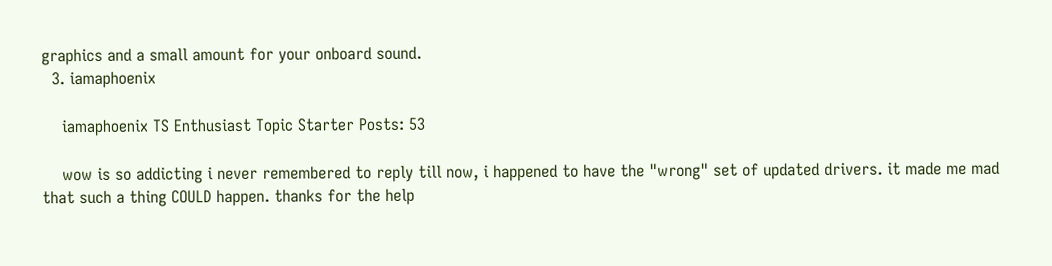graphics and a small amount for your onboard sound.
  3. iamaphoenix

    iamaphoenix TS Enthusiast Topic Starter Posts: 53

    wow is so addicting i never remembered to reply till now, i happened to have the "wrong" set of updated drivers. it made me mad that such a thing COULD happen. thanks for the help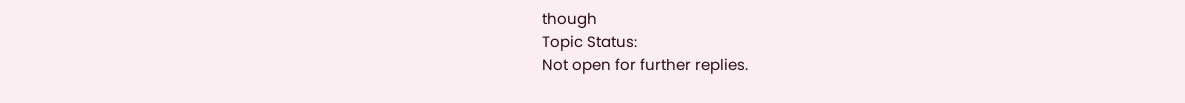though
Topic Status:
Not open for further replies.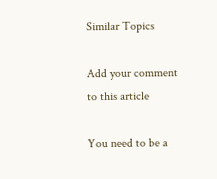Similar Topics

Add your comment to this article

You need to be a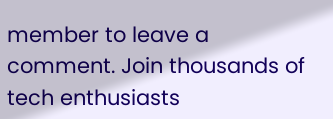member to leave a comment. Join thousands of tech enthusiasts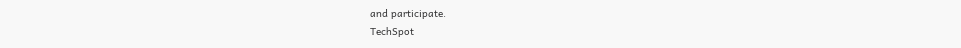and participate.
TechSpot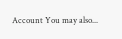Account You may also...